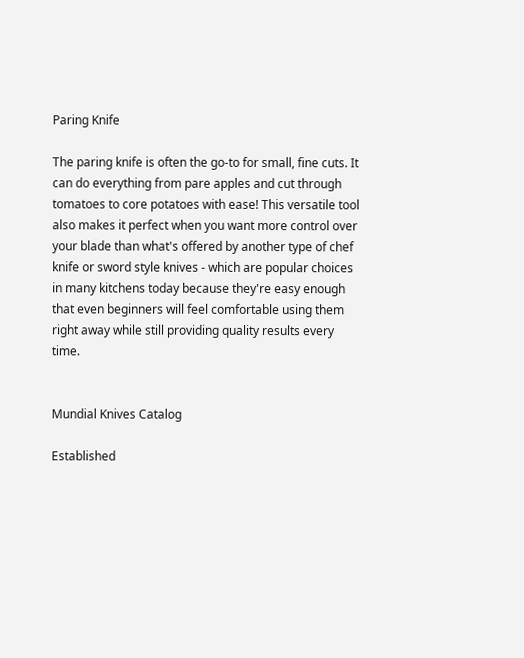Paring Knife

The paring knife is often the go-to for small, fine cuts. It can do everything from pare apples and cut through tomatoes to core potatoes with ease! This versatile tool also makes it perfect when you want more control over your blade than what's offered by another type of chef knife or sword style knives - which are popular choices in many kitchens today because they're easy enough that even beginners will feel comfortable using them right away while still providing quality results every time.


Mundial Knives Catalog

Established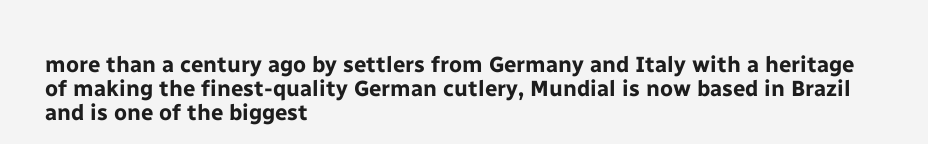more than a century ago by settlers from Germany and Italy with a heritage of making the finest-quality German cutlery, Mundial is now based in Brazil and is one of the biggest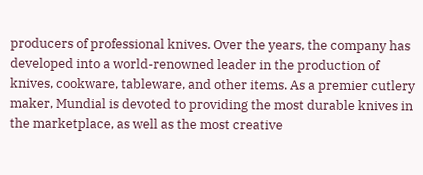producers of professional knives. Over the years, the company has developed into a world-renowned leader in the production of knives, cookware, tableware, and other items. As a premier cutlery maker, Mundial is devoted to providing the most durable knives in the marketplace, as well as the most creative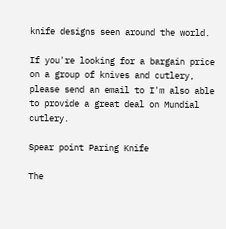knife designs seen around the world.

If you're looking for a bargain price on a group of knives and cutlery, please send an email to I'm also able to provide a great deal on Mundial cutlery.

Spear point Paring Knife

The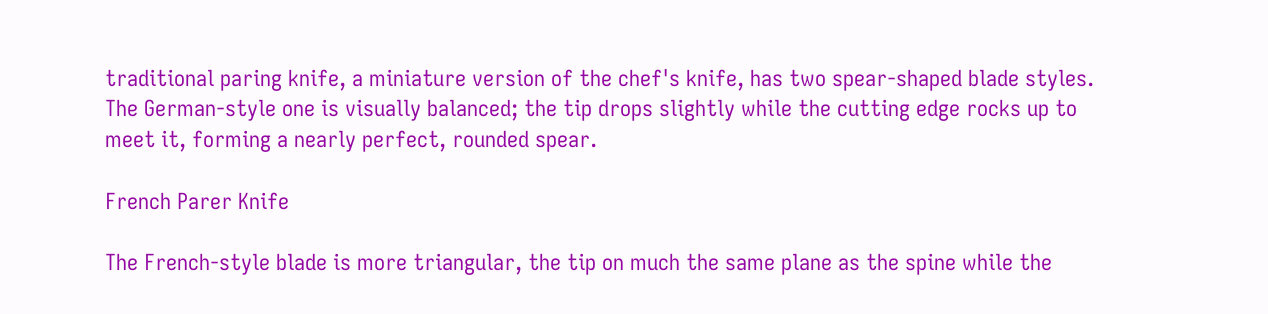traditional paring knife, a miniature version of the chef's knife, has two spear-shaped blade styles. The German-style one is visually balanced; the tip drops slightly while the cutting edge rocks up to meet it, forming a nearly perfect, rounded spear.

French Parer Knife

The French-style blade is more triangular, the tip on much the same plane as the spine while the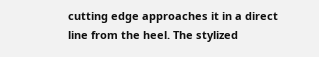cutting edge approaches it in a direct line from the heel. The stylized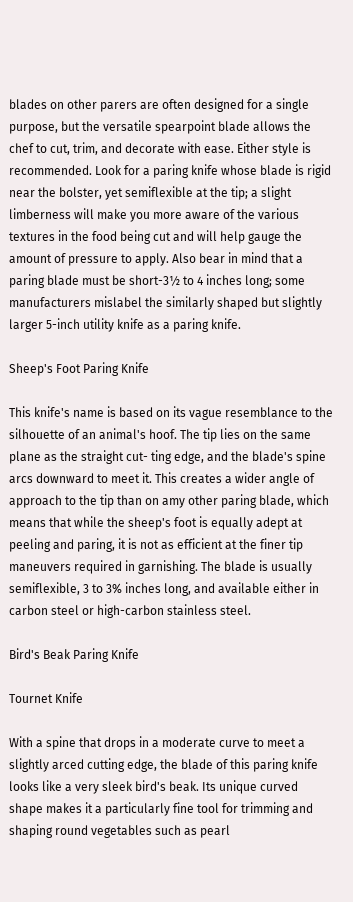blades on other parers are often designed for a single purpose, but the versatile spearpoint blade allows the chef to cut, trim, and decorate with ease. Either style is recommended. Look for a paring knife whose blade is rigid near the bolster, yet semiflexible at the tip; a slight limberness will make you more aware of the various textures in the food being cut and will help gauge the amount of pressure to apply. Also bear in mind that a paring blade must be short-3½ to 4 inches long; some manufacturers mislabel the similarly shaped but slightly larger 5-inch utility knife as a paring knife.

Sheep's Foot Paring Knife

This knife's name is based on its vague resemblance to the silhouette of an animal's hoof. The tip lies on the same plane as the straight cut- ting edge, and the blade's spine arcs downward to meet it. This creates a wider angle of approach to the tip than on amy other paring blade, which means that while the sheep's foot is equally adept at peeling and paring, it is not as efficient at the finer tip maneuvers required in garnishing. The blade is usually semiflexible, 3 to 3% inches long, and available either in carbon steel or high-carbon stainless steel.

Bird's Beak Paring Knife

Tournet Knife

With a spine that drops in a moderate curve to meet a slightly arced cutting edge, the blade of this paring knife looks like a very sleek bird's beak. Its unique curved shape makes it a particularly fine tool for trimming and shaping round vegetables such as pearl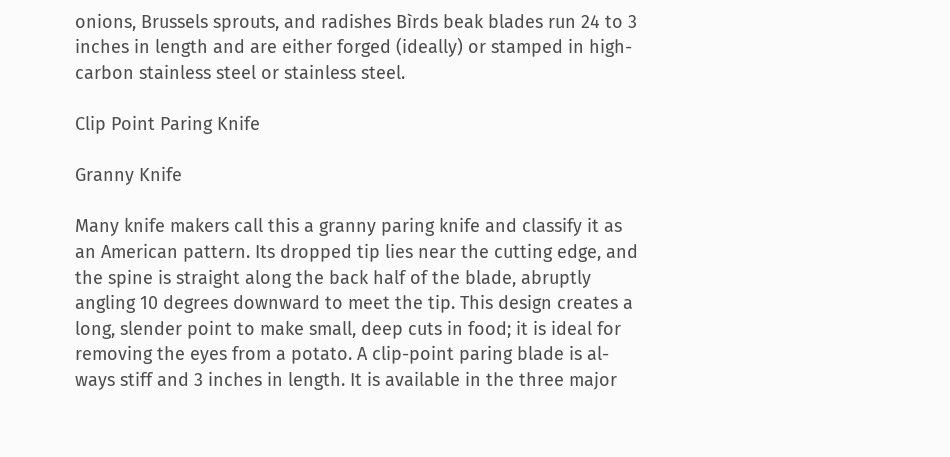onions, Brussels sprouts, and radishes Bìrds beak blades run 24 to 3 inches in length and are either forged (ideally) or stamped in high-carbon stainless steel or stainless steel.

Clip Point Paring Knife

Granny Knife

Many knife makers call this a granny paring knife and classify it as an American pattern. Its dropped tip lies near the cutting edge, and the spine is straight along the back half of the blade, abruptly angling 10 degrees downward to meet the tip. This design creates a long, slender point to make small, deep cuts in food; it is ideal for removing the eyes from a potato. A clip-point paring blade is al- ways stiff and 3 inches in length. It is available in the three major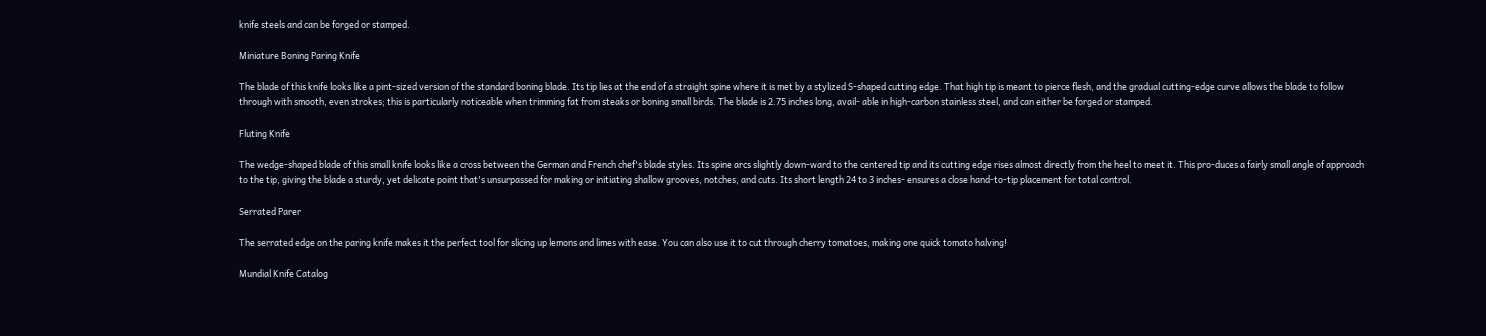knife steels and can be forged or stamped.

Miniature Boning Paring Knife

The blade of this knife looks like a pint-sized version of the standard boning blade. Its tip lies at the end of a straight spine where it is met by a stylized S-shaped cutting edge. That high tip is meant to pierce flesh, and the gradual cutting-edge curve allows the blade to follow through with smooth, even strokes; this is particularly noticeable when trimming fat from steaks or boning small birds. The blade is 2.75 inches long, avail- able in high-carbon stainless steel, and can either be forged or stamped.

Fluting Knife

The wedge-shaped blade of this small knife looks like a cross between the German and French chef's blade styles. Its spine arcs slightly down-ward to the centered tip and its cutting edge rises almost directly from the heel to meet it. This pro-duces a fairly small angle of approach to the tip, giving the blade a sturdy, yet delicate point that's unsurpassed for making or initiating shallow grooves, notches, and cuts. Its short length 24 to 3 inches- ensures a close hand-to-tip placement for total control.

Serrated Parer

The serrated edge on the paring knife makes it the perfect tool for slicing up lemons and limes with ease. You can also use it to cut through cherry tomatoes, making one quick tomato halving!

Mundial Knife Catalog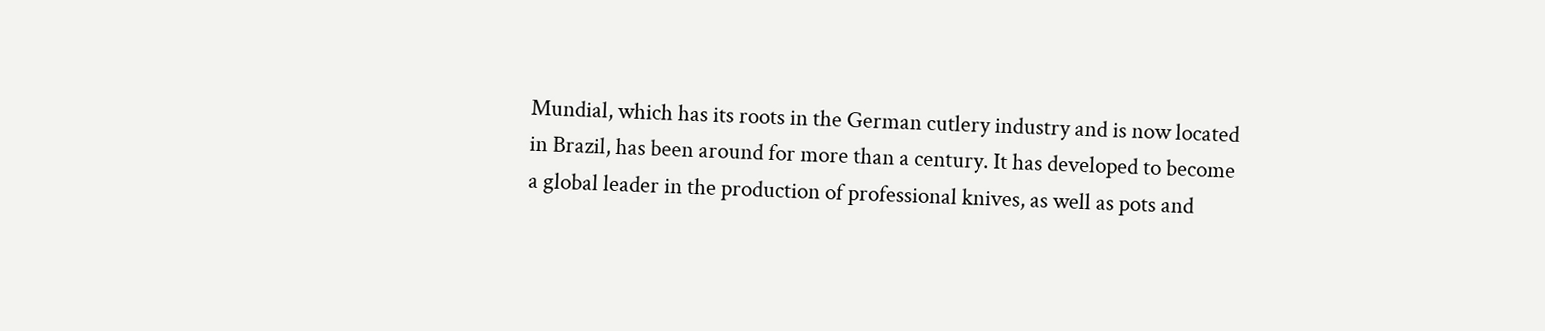Mundial, which has its roots in the German cutlery industry and is now located in Brazil, has been around for more than a century. It has developed to become a global leader in the production of professional knives, as well as pots and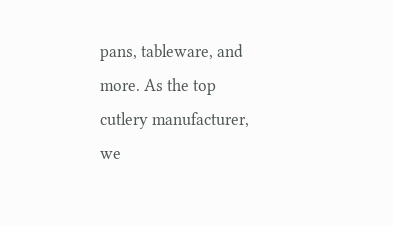pans, tableware, and more. As the top cutlery manufacturer, we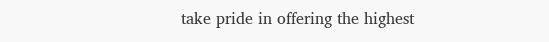take pride in offering the highest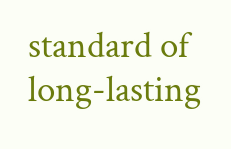standard of long-lasting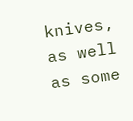knives, as well as some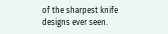of the sharpest knife designs ever seen.